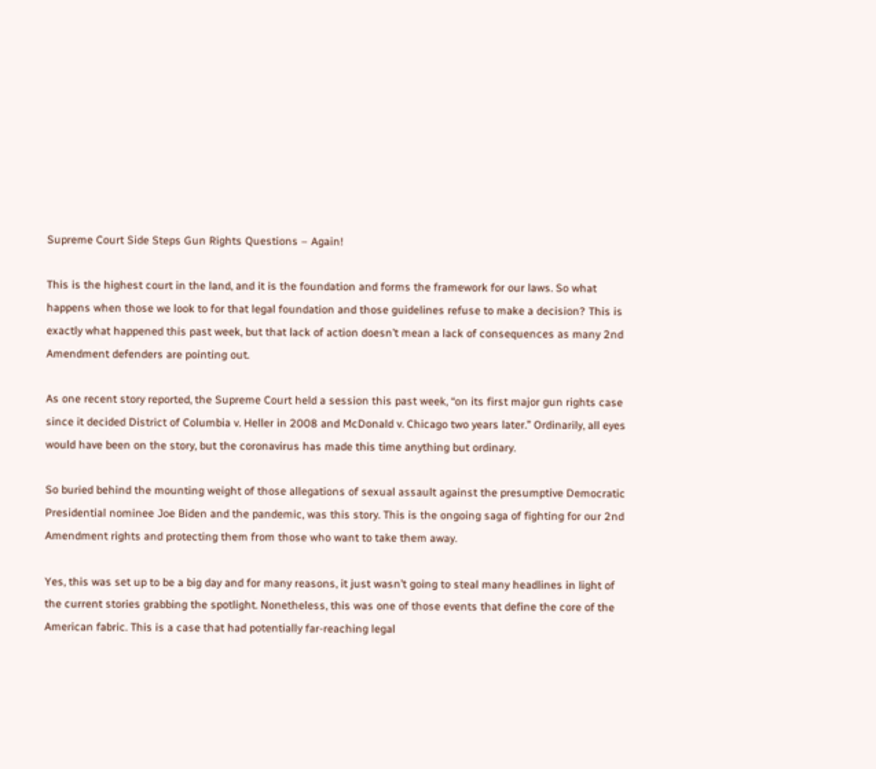Supreme Court Side Steps Gun Rights Questions – Again!

This is the highest court in the land, and it is the foundation and forms the framework for our laws. So what happens when those we look to for that legal foundation and those guidelines refuse to make a decision? This is exactly what happened this past week, but that lack of action doesn’t mean a lack of consequences as many 2nd Amendment defenders are pointing out.

As one recent story reported, the Supreme Court held a session this past week, “on its first major gun rights case since it decided District of Columbia v. Heller in 2008 and McDonald v. Chicago two years later.” Ordinarily, all eyes would have been on the story, but the coronavirus has made this time anything but ordinary.

So buried behind the mounting weight of those allegations of sexual assault against the presumptive Democratic Presidential nominee Joe Biden and the pandemic, was this story. This is the ongoing saga of fighting for our 2nd Amendment rights and protecting them from those who want to take them away.

Yes, this was set up to be a big day and for many reasons, it just wasn’t going to steal many headlines in light of the current stories grabbing the spotlight. Nonetheless, this was one of those events that define the core of the American fabric. This is a case that had potentially far-reaching legal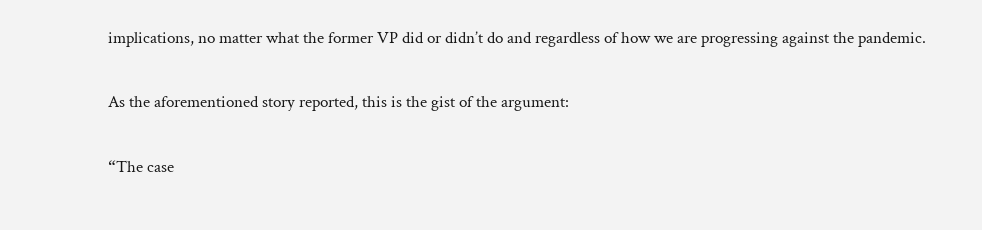implications, no matter what the former VP did or didn’t do and regardless of how we are progressing against the pandemic.

As the aforementioned story reported, this is the gist of the argument:

“The case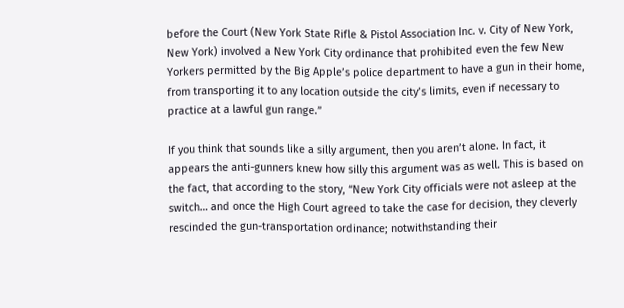before the Court (New York State Rifle & Pistol Association Inc. v. City of New York, New York) involved a New York City ordinance that prohibited even the few New Yorkers permitted by the Big Apple’s police department to have a gun in their home, from transporting it to any location outside the city’s limits, even if necessary to practice at a lawful gun range.”

If you think that sounds like a silly argument, then you aren’t alone. In fact, it appears the anti-gunners knew how silly this argument was as well. This is based on the fact, that according to the story, “New York City officials were not asleep at the switch… and once the High Court agreed to take the case for decision, they cleverly rescinded the gun-transportation ordinance; notwithstanding their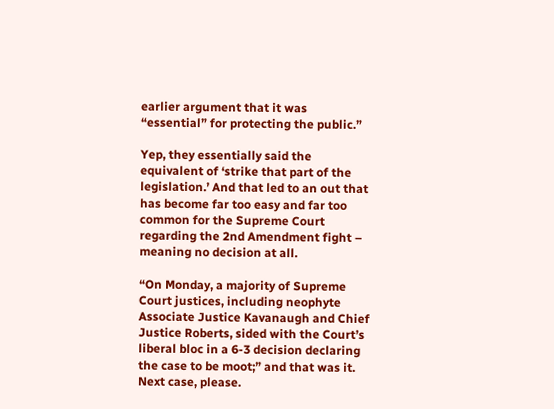earlier argument that it was “essential” for protecting the public.”

Yep, they essentially said the equivalent of ‘strike that part of the legislation.’ And that led to an out that has become far too easy and far too common for the Supreme Court regarding the 2nd Amendment fight – meaning no decision at all.

“On Monday, a majority of Supreme Court justices, including neophyte Associate Justice Kavanaugh and Chief Justice Roberts, sided with the Court’s liberal bloc in a 6-3 decision declaring the case to be moot;” and that was it. Next case, please.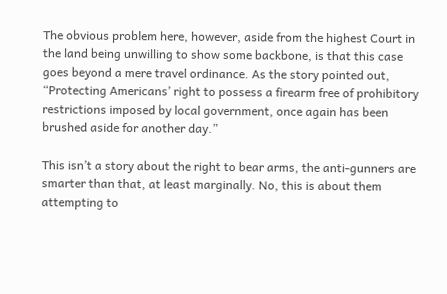The obvious problem here, however, aside from the highest Court in the land being unwilling to show some backbone, is that this case goes beyond a mere travel ordinance. As the story pointed out, “Protecting Americans’ right to possess a firearm free of prohibitory restrictions imposed by local government, once again has been brushed aside for another day.”

This isn’t a story about the right to bear arms, the anti-gunners are smarter than that, at least marginally. No, this is about them attempting to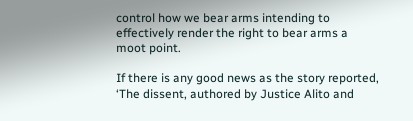control how we bear arms intending to effectively render the right to bear arms a moot point.

If there is any good news as the story reported, ‘The dissent, authored by Justice Alito and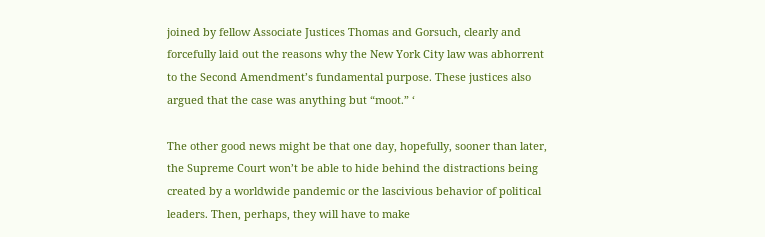joined by fellow Associate Justices Thomas and Gorsuch, clearly and forcefully laid out the reasons why the New York City law was abhorrent to the Second Amendment’s fundamental purpose. These justices also argued that the case was anything but “moot.” ‘

The other good news might be that one day, hopefully, sooner than later, the Supreme Court won’t be able to hide behind the distractions being created by a worldwide pandemic or the lascivious behavior of political leaders. Then, perhaps, they will have to make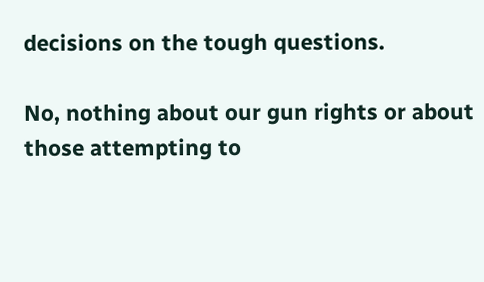decisions on the tough questions.

No, nothing about our gun rights or about those attempting to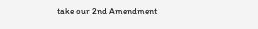take our 2nd Amendment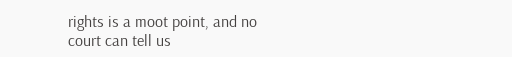rights is a moot point, and no court can tell us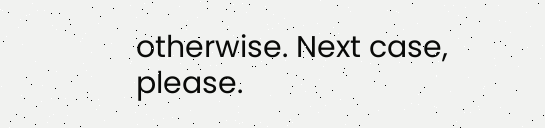otherwise. Next case, please.